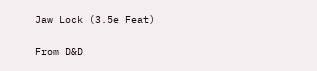Jaw Lock (3.5e Feat)

From D&D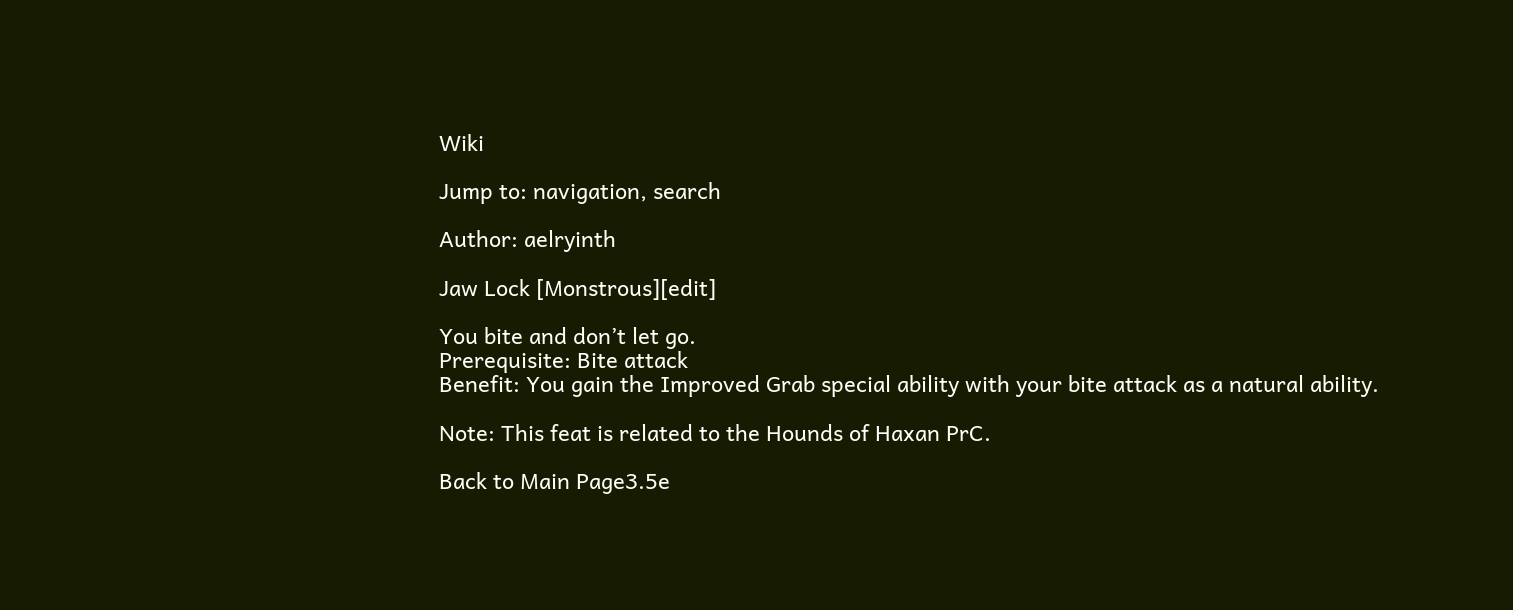Wiki

Jump to: navigation, search

Author: aelryinth

Jaw Lock [Monstrous][edit]

You bite and don’t let go.
Prerequisite: Bite attack
Benefit: You gain the Improved Grab special ability with your bite attack as a natural ability.

Note: This feat is related to the Hounds of Haxan PrC.

Back to Main Page3.5e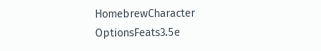HomebrewCharacter OptionsFeats3.5e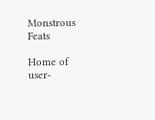Monstrous Feats

Home of user-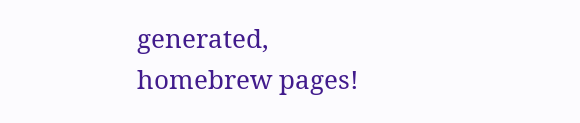generated,
homebrew pages!